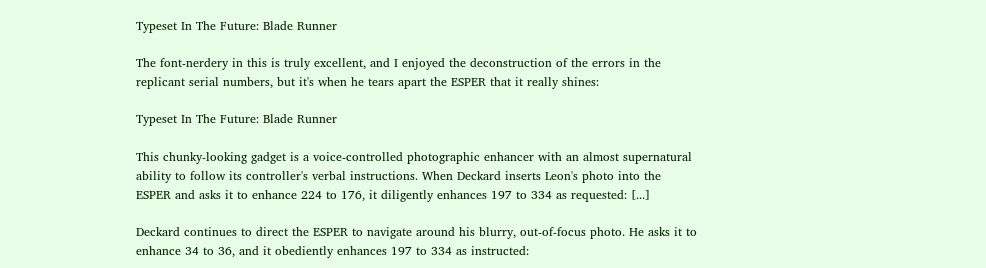Typeset In The Future: Blade Runner

The font-nerdery in this is truly excellent, and I enjoyed the deconstruction of the errors in the replicant serial numbers, but it's when he tears apart the ESPER that it really shines:

Typeset In The Future: Blade Runner

This chunky-looking gadget is a voice-controlled photographic enhancer with an almost supernatural ability to follow its controller's verbal instructions. When Deckard inserts Leon's photo into the ESPER and asks it to enhance 224 to 176, it diligently enhances 197 to 334 as requested: [...]

Deckard continues to direct the ESPER to navigate around his blurry, out-of-focus photo. He asks it to enhance 34 to 36, and it obediently enhances 197 to 334 as instructed: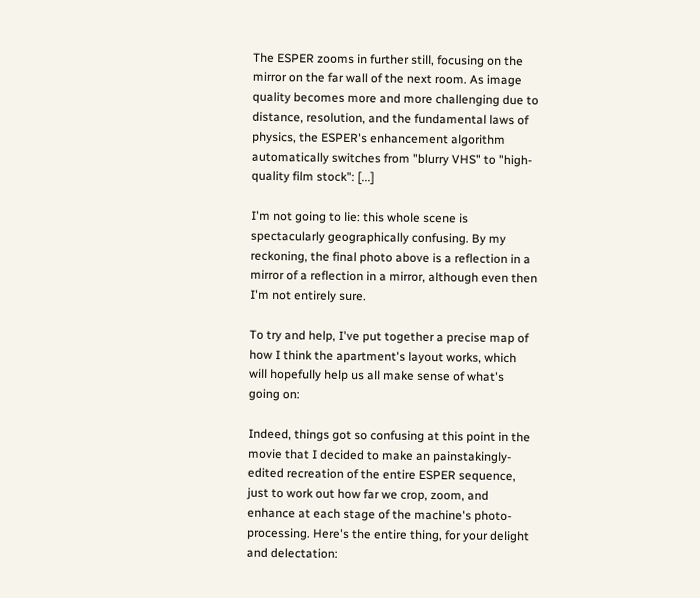The ESPER zooms in further still, focusing on the mirror on the far wall of the next room. As image quality becomes more and more challenging due to distance, resolution, and the fundamental laws of physics, the ESPER's enhancement algorithm automatically switches from "blurry VHS" to "high-quality film stock": [...]

I'm not going to lie: this whole scene is spectacularly geographically confusing. By my reckoning, the final photo above is a reflection in a mirror of a reflection in a mirror, although even then I'm not entirely sure.

To try and help, I've put together a precise map of how I think the apartment's layout works, which will hopefully help us all make sense of what's going on:

Indeed, things got so confusing at this point in the movie that I decided to make an painstakingly-edited recreation of the entire ESPER sequence, just to work out how far we crop, zoom, and enhance at each stage of the machine's photo-processing. Here's the entire thing, for your delight and delectation: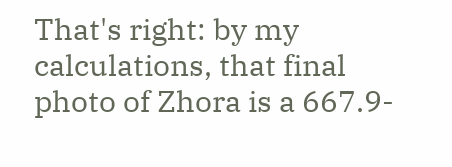That's right: by my calculations, that final photo of Zhora is a 667.9-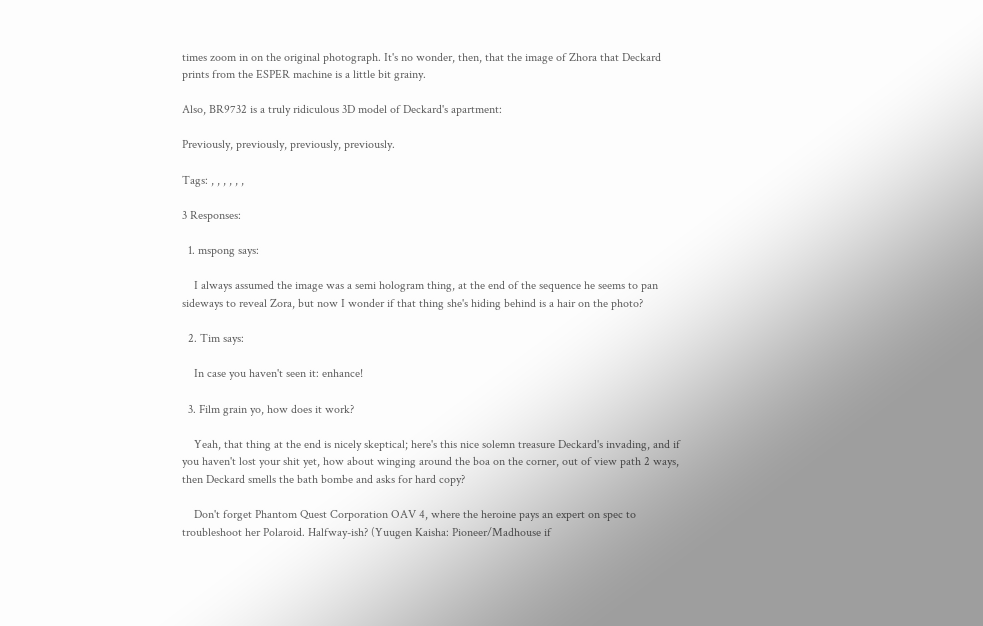times zoom in on the original photograph. It's no wonder, then, that the image of Zhora that Deckard prints from the ESPER machine is a little bit grainy.

Also, BR9732 is a truly ridiculous 3D model of Deckard's apartment:

Previously, previously, previously, previously.

Tags: , , , , , ,

3 Responses:

  1. mspong says:

    I always assumed the image was a semi hologram thing, at the end of the sequence he seems to pan sideways to reveal Zora, but now I wonder if that thing she's hiding behind is a hair on the photo?

  2. Tim says:

    In case you haven't seen it: enhance!

  3. Film grain yo, how does it work?

    Yeah, that thing at the end is nicely skeptical; here's this nice solemn treasure Deckard's invading, and if you haven't lost your shit yet, how about winging around the boa on the corner, out of view path 2 ways, then Deckard smells the bath bombe and asks for hard copy?

    Don't forget Phantom Quest Corporation OAV 4, where the heroine pays an expert on spec to troubleshoot her Polaroid. Halfway-ish? (Yuugen Kaisha: Pioneer/Madhouse if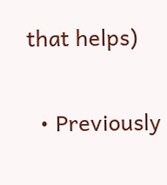that helps)

  • Previously